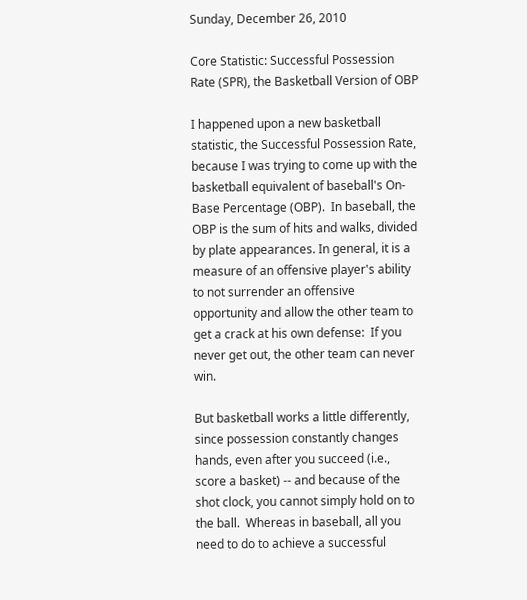Sunday, December 26, 2010

Core Statistic: Successful Possession Rate (SPR), the Basketball Version of OBP

I happened upon a new basketball statistic, the Successful Possession Rate, because I was trying to come up with the basketball equivalent of baseball's On-Base Percentage (OBP).  In baseball, the OBP is the sum of hits and walks, divided by plate appearances. In general, it is a measure of an offensive player's ability to not surrender an offensive opportunity and allow the other team to get a crack at his own defense:  If you never get out, the other team can never win.

But basketball works a little differently, since possession constantly changes hands, even after you succeed (i.e., score a basket) -- and because of the shot clock, you cannot simply hold on to the ball.  Whereas in baseball, all you need to do to achieve a successful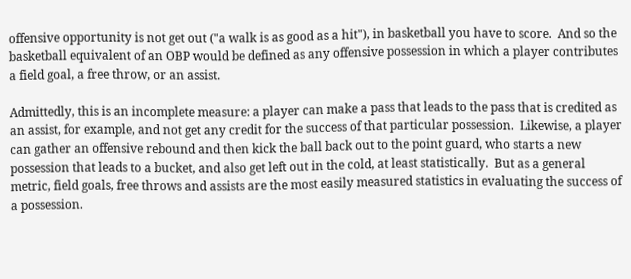offensive opportunity is not get out ("a walk is as good as a hit"), in basketball you have to score.  And so the basketball equivalent of an OBP would be defined as any offensive possession in which a player contributes a field goal, a free throw, or an assist.

Admittedly, this is an incomplete measure: a player can make a pass that leads to the pass that is credited as an assist, for example, and not get any credit for the success of that particular possession.  Likewise, a player can gather an offensive rebound and then kick the ball back out to the point guard, who starts a new possession that leads to a bucket, and also get left out in the cold, at least statistically.  But as a general metric, field goals, free throws and assists are the most easily measured statistics in evaluating the success of a possession.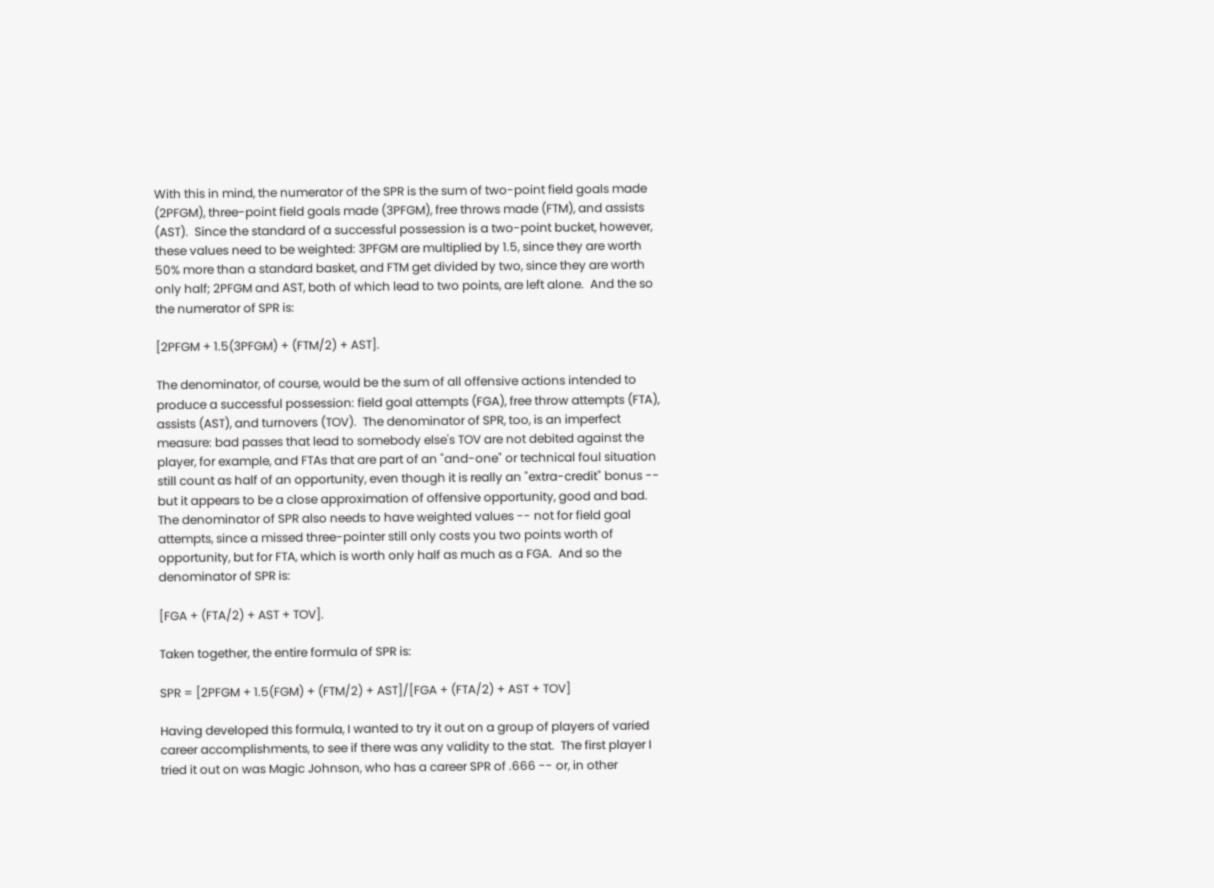With this in mind, the numerator of the SPR is the sum of two-point field goals made (2PFGM), three-point field goals made (3PFGM), free throws made (FTM), and assists (AST).  Since the standard of a successful possession is a two-point bucket, however, these values need to be weighted: 3PFGM are multiplied by 1.5, since they are worth 50% more than a standard basket, and FTM get divided by two, since they are worth only half; 2PFGM and AST, both of which lead to two points, are left alone.  And the so the numerator of SPR is:

[2PFGM + 1.5(3PFGM) + (FTM/2) + AST].

The denominator, of course, would be the sum of all offensive actions intended to produce a successful possession: field goal attempts (FGA), free throw attempts (FTA), assists (AST), and turnovers (TOV).  The denominator of SPR, too, is an imperfect measure: bad passes that lead to somebody else's TOV are not debited against the player, for example, and FTAs that are part of an "and-one" or technical foul situation still count as half of an opportunity, even though it is really an "extra-credit" bonus -- but it appears to be a close approximation of offensive opportunity, good and bad.  The denominator of SPR also needs to have weighted values -- not for field goal attempts, since a missed three-pointer still only costs you two points worth of opportunity, but for FTA, which is worth only half as much as a FGA.  And so the denominator of SPR is:

[FGA + (FTA/2) + AST + TOV].

Taken together, the entire formula of SPR is:

SPR = [2PFGM + 1.5(FGM) + (FTM/2) + AST]/[FGA + (FTA/2) + AST + TOV]

Having developed this formula, I wanted to try it out on a group of players of varied career accomplishments, to see if there was any validity to the stat.  The first player I tried it out on was Magic Johnson, who has a career SPR of .666 -- or, in other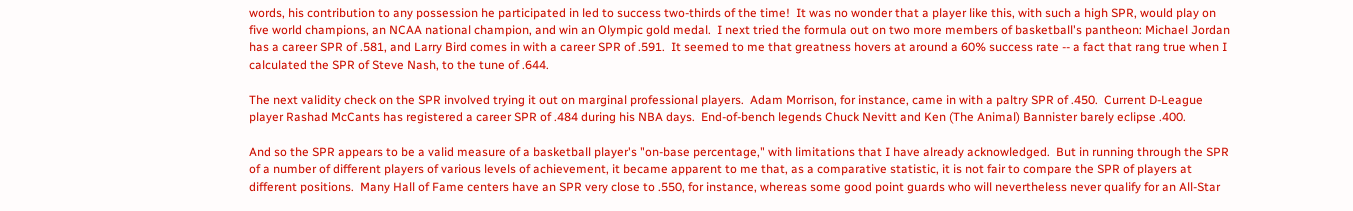words, his contribution to any possession he participated in led to success two-thirds of the time!  It was no wonder that a player like this, with such a high SPR, would play on five world champions, an NCAA national champion, and win an Olympic gold medal.  I next tried the formula out on two more members of basketball's pantheon: Michael Jordan has a career SPR of .581, and Larry Bird comes in with a career SPR of .591.  It seemed to me that greatness hovers at around a 60% success rate -- a fact that rang true when I calculated the SPR of Steve Nash, to the tune of .644.

The next validity check on the SPR involved trying it out on marginal professional players.  Adam Morrison, for instance, came in with a paltry SPR of .450.  Current D-League player Rashad McCants has registered a career SPR of .484 during his NBA days.  End-of-bench legends Chuck Nevitt and Ken (The Animal) Bannister barely eclipse .400.

And so the SPR appears to be a valid measure of a basketball player's "on-base percentage," with limitations that I have already acknowledged.  But in running through the SPR of a number of different players of various levels of achievement, it became apparent to me that, as a comparative statistic, it is not fair to compare the SPR of players at different positions.  Many Hall of Fame centers have an SPR very close to .550, for instance, whereas some good point guards who will nevertheless never qualify for an All-Star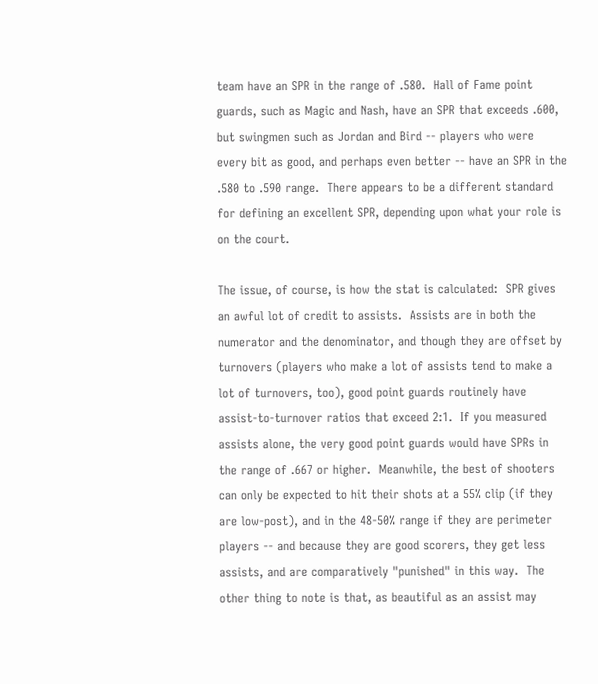team have an SPR in the range of .580.  Hall of Fame point guards, such as Magic and Nash, have an SPR that exceeds .600, but swingmen such as Jordan and Bird -- players who were every bit as good, and perhaps even better -- have an SPR in the .580 to .590 range.  There appears to be a different standard for defining an excellent SPR, depending upon what your role is on the court.

The issue, of course, is how the stat is calculated:  SPR gives an awful lot of credit to assists.  Assists are in both the numerator and the denominator, and though they are offset by turnovers (players who make a lot of assists tend to make a lot of turnovers, too), good point guards routinely have assist-to-turnover ratios that exceed 2:1.  If you measured assists alone, the very good point guards would have SPRs in the range of .667 or higher.  Meanwhile, the best of shooters can only be expected to hit their shots at a 55% clip (if they are low-post), and in the 48-50% range if they are perimeter players -- and because they are good scorers, they get less assists, and are comparatively "punished" in this way.  The other thing to note is that, as beautiful as an assist may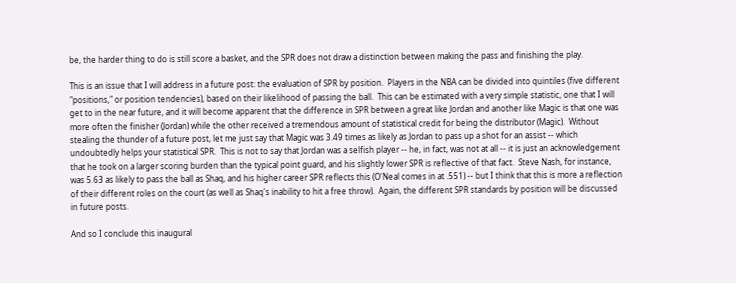be, the harder thing to do is still score a basket, and the SPR does not draw a distinction between making the pass and finishing the play.

This is an issue that I will address in a future post: the evaluation of SPR by position.  Players in the NBA can be divided into quintiles (five different "positions," or position tendencies), based on their likelihood of passing the ball.  This can be estimated with a very simple statistic, one that I will get to in the near future, and it will become apparent that the difference in SPR between a great like Jordan and another like Magic is that one was more often the finisher (Jordan) while the other received a tremendous amount of statistical credit for being the distributor (Magic).  Without stealing the thunder of a future post, let me just say that Magic was 3.49 times as likely as Jordan to pass up a shot for an assist -- which undoubtedly helps your statistical SPR.  This is not to say that Jordan was a selfish player -- he, in fact, was not at all -- it is just an acknowledgement that he took on a larger scoring burden than the typical point guard, and his slightly lower SPR is reflective of that fact.  Steve Nash, for instance, was 5.63 as likely to pass the ball as Shaq, and his higher career SPR reflects this (O'Neal comes in at .551) -- but I think that this is more a reflection of their different roles on the court (as well as Shaq's inability to hit a free throw).  Again, the different SPR standards by position will be discussed in future posts.

And so I conclude this inaugural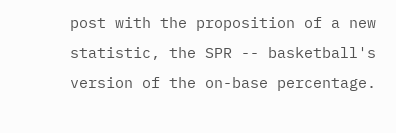post with the proposition of a new statistic, the SPR -- basketball's version of the on-base percentage.